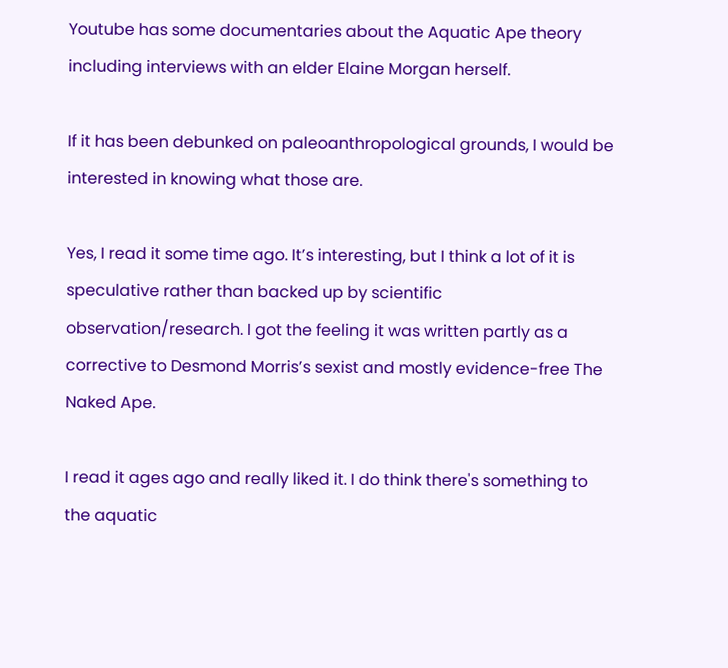Youtube has some documentaries about the Aquatic Ape theory including interviews with an elder Elaine Morgan herself.

If it has been debunked on paleoanthropological grounds, I would be interested in knowing what those are.

Yes, I read it some time ago. It’s interesting, but I think a lot of it is speculative rather than backed up by scientific observation/research. I got the feeling it was written partly as a corrective to Desmond Morris’s sexist and mostly evidence-free The Naked Ape.

I read it ages ago and really liked it. I do think there's something to the aquatic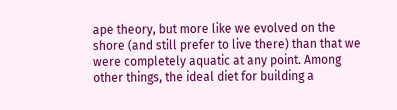ape theory, but more like we evolved on the shore (and still prefer to live there) than that we were completely aquatic at any point. Among other things, the ideal diet for building a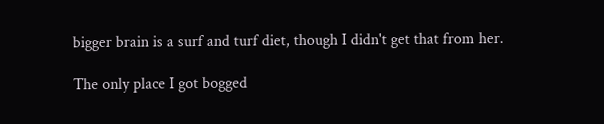bigger brain is a surf and turf diet, though I didn't get that from her.

The only place I got bogged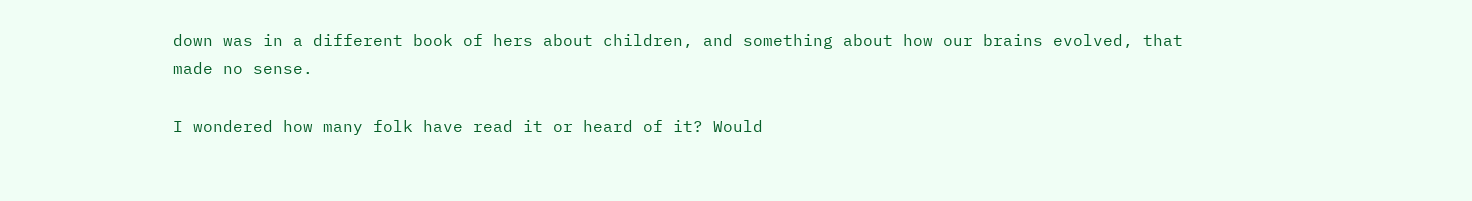down was in a different book of hers about children, and something about how our brains evolved, that made no sense.

I wondered how many folk have read it or heard of it? Would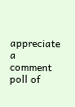appreciate a comment poll of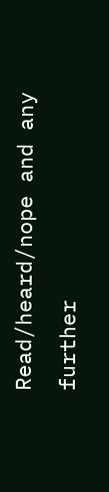Read/heard/nope and any further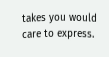takes you would care to express.